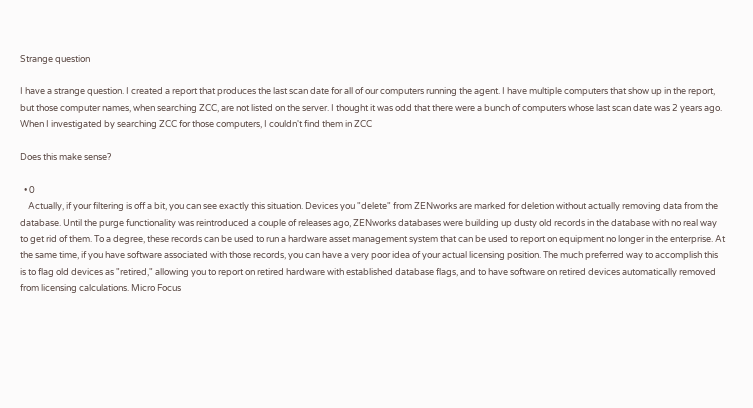Strange question

I have a strange question. I created a report that produces the last scan date for all of our computers running the agent. I have multiple computers that show up in the report, but those computer names, when searching ZCC, are not listed on the server. I thought it was odd that there were a bunch of computers whose last scan date was 2 years ago. When I investigated by searching ZCC for those computers, I couldn't find them in ZCC

Does this make sense?

  • 0
    Actually, if your filtering is off a bit, you can see exactly this situation. Devices you "delete" from ZENworks are marked for deletion without actually removing data from the database. Until the purge functionality was reintroduced a couple of releases ago, ZENworks databases were building up dusty old records in the database with no real way to get rid of them. To a degree, these records can be used to run a hardware asset management system that can be used to report on equipment no longer in the enterprise. At the same time, if you have software associated with those records, you can have a very poor idea of your actual licensing position. The much preferred way to accomplish this is to flag old devices as "retired," allowing you to report on retired hardware with established database flags, and to have software on retired devices automatically removed from licensing calculations. Micro Focus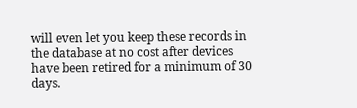will even let you keep these records in the database at no cost after devices have been retired for a minimum of 30 days.